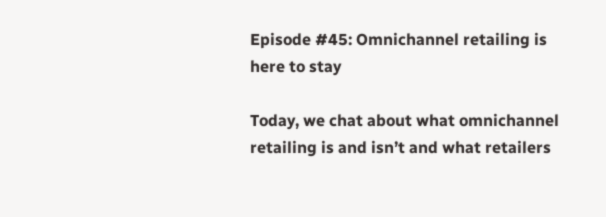Episode #45: Omnichannel retailing is here to stay

Today, we chat about what omnichannel retailing is and isn’t and what retailers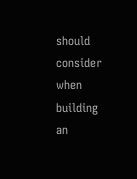should consider when building an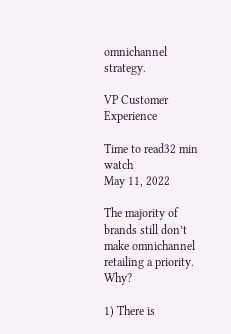omnichannel strategy.

VP Customer Experience

Time to read32 min watch
May 11, 2022

The majority of brands still don’t make omnichannel retailing a priority. Why?

1) There is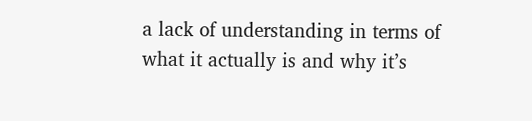a lack of understanding in terms of what it actually is and why it’s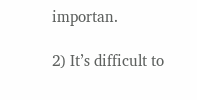importan.

2) It’s difficult to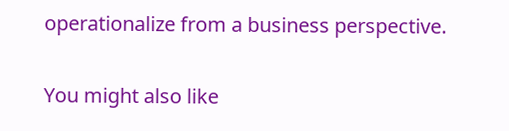operationalize from a business perspective.

You might also like